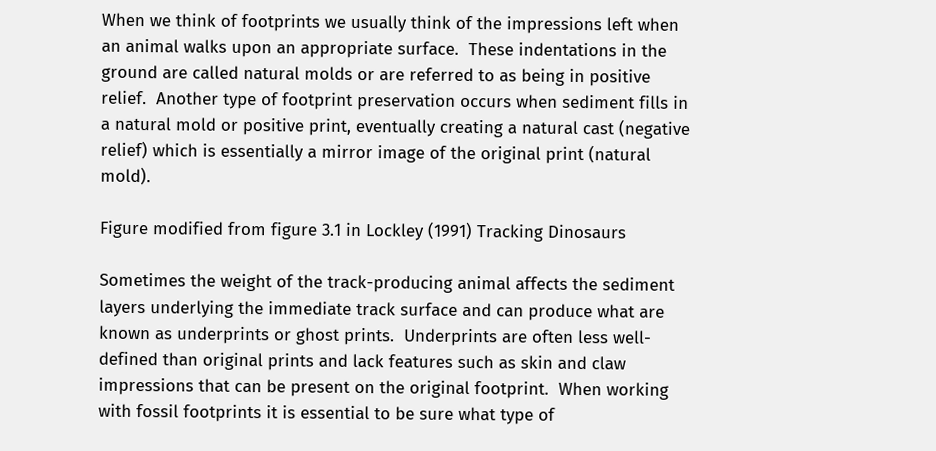When we think of footprints we usually think of the impressions left when an animal walks upon an appropriate surface.  These indentations in the ground are called natural molds or are referred to as being in positive relief.  Another type of footprint preservation occurs when sediment fills in a natural mold or positive print, eventually creating a natural cast (negative relief) which is essentially a mirror image of the original print (natural mold).

Figure modified from figure 3.1 in Lockley (1991) Tracking Dinosaurs

Sometimes the weight of the track-producing animal affects the sediment layers underlying the immediate track surface and can produce what are known as underprints or ghost prints.  Underprints are often less well-defined than original prints and lack features such as skin and claw impressions that can be present on the original footprint.  When working with fossil footprints it is essential to be sure what type of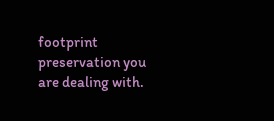footprint preservation you are dealing with.